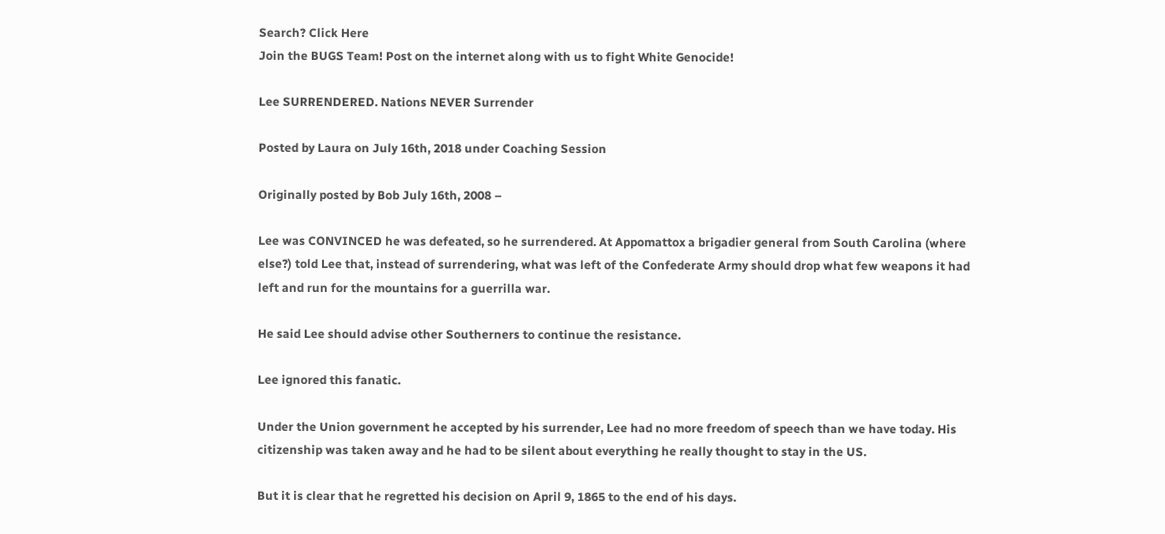Search? Click Here
Join the BUGS Team! Post on the internet along with us to fight White Genocide!

Lee SURRENDERED. Nations NEVER Surrender

Posted by Laura on July 16th, 2018 under Coaching Session

Originally posted by Bob July 16th, 2008 –

Lee was CONVINCED he was defeated, so he surrendered. At Appomattox a brigadier general from South Carolina (where else?) told Lee that, instead of surrendering, what was left of the Confederate Army should drop what few weapons it had left and run for the mountains for a guerrilla war.

He said Lee should advise other Southerners to continue the resistance.

Lee ignored this fanatic.

Under the Union government he accepted by his surrender, Lee had no more freedom of speech than we have today. His citizenship was taken away and he had to be silent about everything he really thought to stay in the US.

But it is clear that he regretted his decision on April 9, 1865 to the end of his days.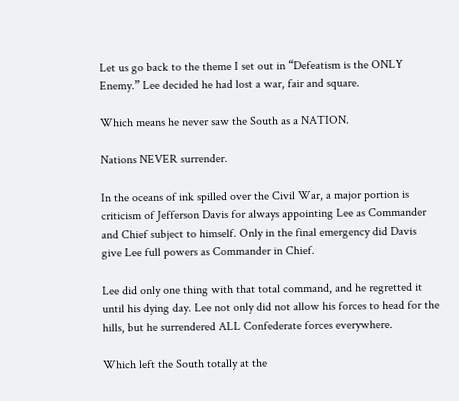Let us go back to the theme I set out in “Defeatism is the ONLY Enemy.” Lee decided he had lost a war, fair and square.

Which means he never saw the South as a NATION.

Nations NEVER surrender.

In the oceans of ink spilled over the Civil War, a major portion is criticism of Jefferson Davis for always appointing Lee as Commander and Chief subject to himself. Only in the final emergency did Davis give Lee full powers as Commander in Chief.

Lee did only one thing with that total command, and he regretted it until his dying day. Lee not only did not allow his forces to head for the hills, but he surrendered ALL Confederate forces everywhere.

Which left the South totally at the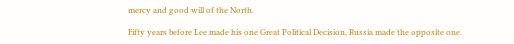mercy and good will of the North.

Fifty years before Lee made his one Great Political Decision, Russia made the opposite one.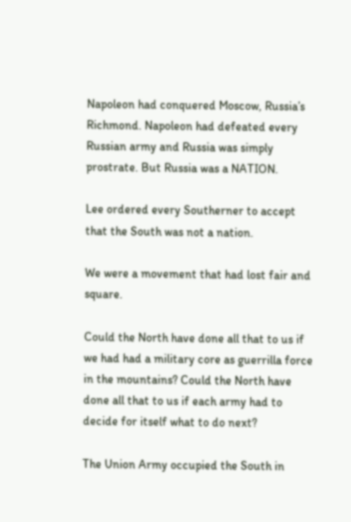Napoleon had conquered Moscow, Russia’s Richmond. Napoleon had defeated every Russian army and Russia was simply prostrate. But Russia was a NATION.

Lee ordered every Southerner to accept that the South was not a nation.

We were a movement that had lost fair and square.

Could the North have done all that to us if we had had a military core as guerrilla force in the mountains? Could the North have done all that to us if each army had to decide for itself what to do next?

The Union Army occupied the South in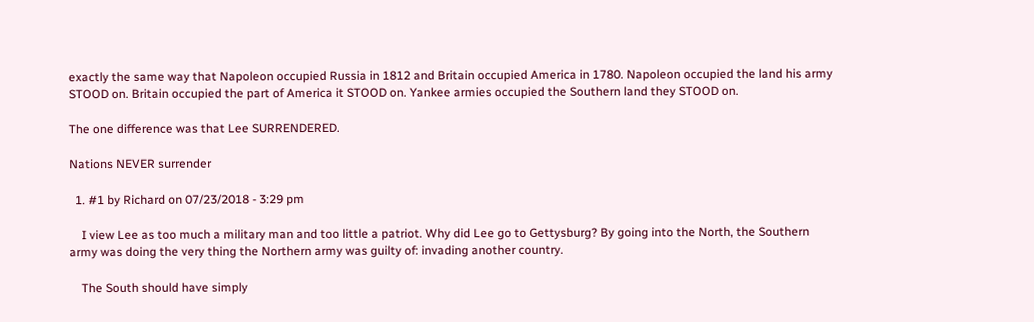exactly the same way that Napoleon occupied Russia in 1812 and Britain occupied America in 1780. Napoleon occupied the land his army STOOD on. Britain occupied the part of America it STOOD on. Yankee armies occupied the Southern land they STOOD on.

The one difference was that Lee SURRENDERED.

Nations NEVER surrender

  1. #1 by Richard on 07/23/2018 - 3:29 pm

    I view Lee as too much a military man and too little a patriot. Why did Lee go to Gettysburg? By going into the North, the Southern army was doing the very thing the Northern army was guilty of: invading another country.

    The South should have simply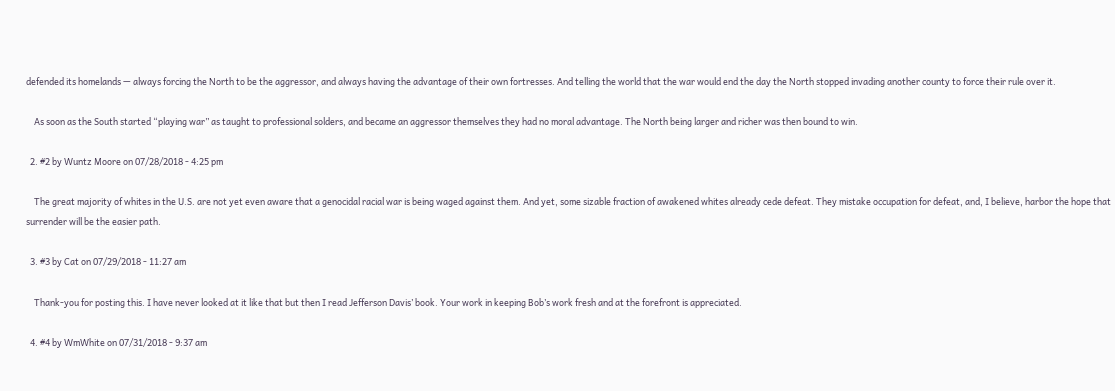defended its homelands — always forcing the North to be the aggressor, and always having the advantage of their own fortresses. And telling the world that the war would end the day the North stopped invading another county to force their rule over it.

    As soon as the South started “playing war” as taught to professional solders, and became an aggressor themselves they had no moral advantage. The North being larger and richer was then bound to win.

  2. #2 by Wuntz Moore on 07/28/2018 - 4:25 pm

    The great majority of whites in the U.S. are not yet even aware that a genocidal racial war is being waged against them. And yet, some sizable fraction of awakened whites already cede defeat. They mistake occupation for defeat, and, I believe, harbor the hope that surrender will be the easier path.

  3. #3 by Cat on 07/29/2018 - 11:27 am

    Thank-you for posting this. I have never looked at it like that but then I read Jefferson Davis’ book. Your work in keeping Bob’s work fresh and at the forefront is appreciated.

  4. #4 by WmWhite on 07/31/2018 - 9:37 am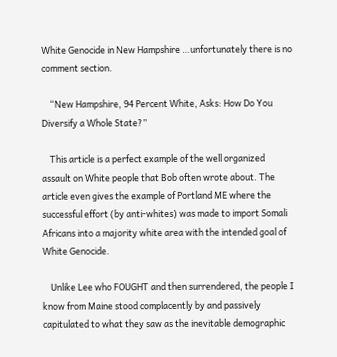White Genocide in New Hampshire …unfortunately there is no comment section.

    “New Hampshire, 94 Percent White, Asks: How Do You Diversify a Whole State?”

    This article is a perfect example of the well organized assault on White people that Bob often wrote about. The article even gives the example of Portland ME where the successful effort (by anti-whites) was made to import Somali Africans into a majority white area with the intended goal of White Genocide.

    Unlike Lee who FOUGHT and then surrendered, the people I know from Maine stood complacently by and passively capitulated to what they saw as the inevitable demographic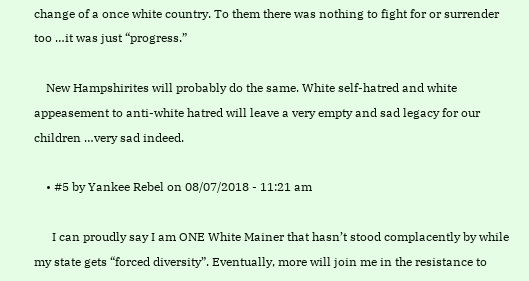change of a once white country. To them there was nothing to fight for or surrender too …it was just “progress.”

    New Hampshirites will probably do the same. White self-hatred and white appeasement to anti-white hatred will leave a very empty and sad legacy for our children …very sad indeed.

    • #5 by Yankee Rebel on 08/07/2018 - 11:21 am

      I can proudly say I am ONE White Mainer that hasn’t stood complacently by while my state gets “forced diversity”. Eventually, more will join me in the resistance to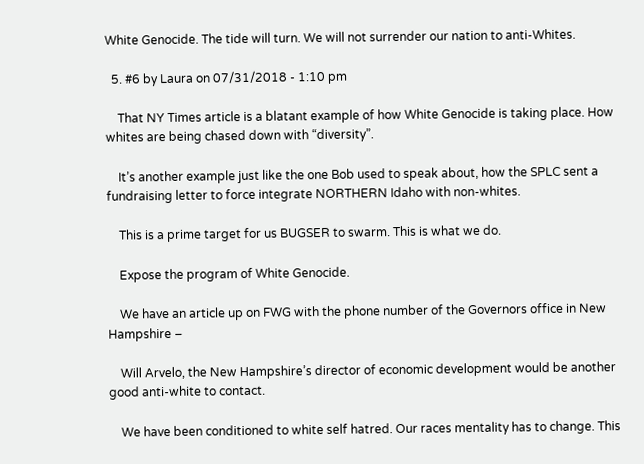White Genocide. The tide will turn. We will not surrender our nation to anti-Whites.

  5. #6 by Laura on 07/31/2018 - 1:10 pm

    That NY Times article is a blatant example of how White Genocide is taking place. How whites are being chased down with “diversity”.

    It’s another example just like the one Bob used to speak about, how the SPLC sent a fundraising letter to force integrate NORTHERN Idaho with non-whites.

    This is a prime target for us BUGSER to swarm. This is what we do.

    Expose the program of White Genocide.

    We have an article up on FWG with the phone number of the Governors office in New Hampshire –

    Will Arvelo, the New Hampshire’s director of economic development would be another good anti-white to contact.

    We have been conditioned to white self hatred. Our races mentality has to change. This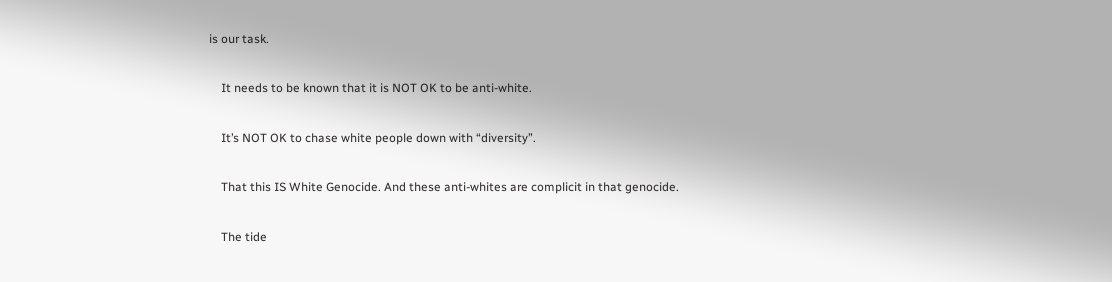is our task.

    It needs to be known that it is NOT OK to be anti-white.

    It’s NOT OK to chase white people down with “diversity”.

    That this IS White Genocide. And these anti-whites are complicit in that genocide.

    The tide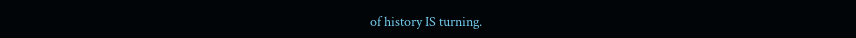of history IS turning.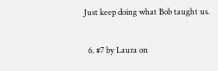Just keep doing what Bob taught us.

  6. #7 by Laura on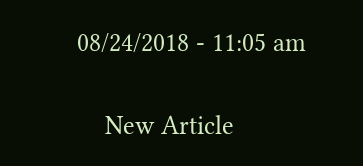08/24/2018 - 11:05 am

    New Article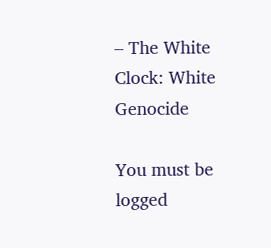– The White Clock: White Genocide

You must be logged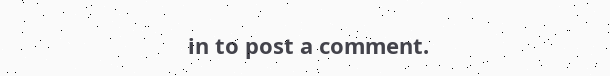in to post a comment.